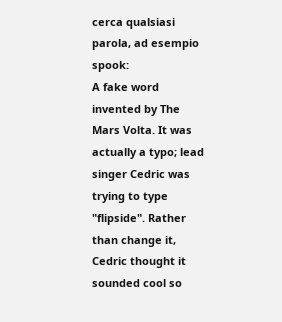cerca qualsiasi parola, ad esempio spook:
A fake word invented by The Mars Volta. It was actually a typo; lead singer Cedric was trying to type "flipside". Rather than change it, Cedric thought it sounded cool so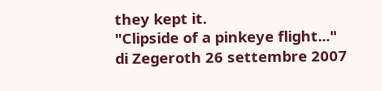they kept it.
"Clipside of a pinkeye flight..."
di Zegeroth 26 settembre 2007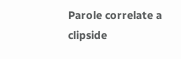Parole correlate a clipside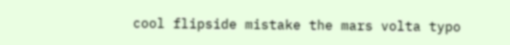cool flipside mistake the mars volta typo